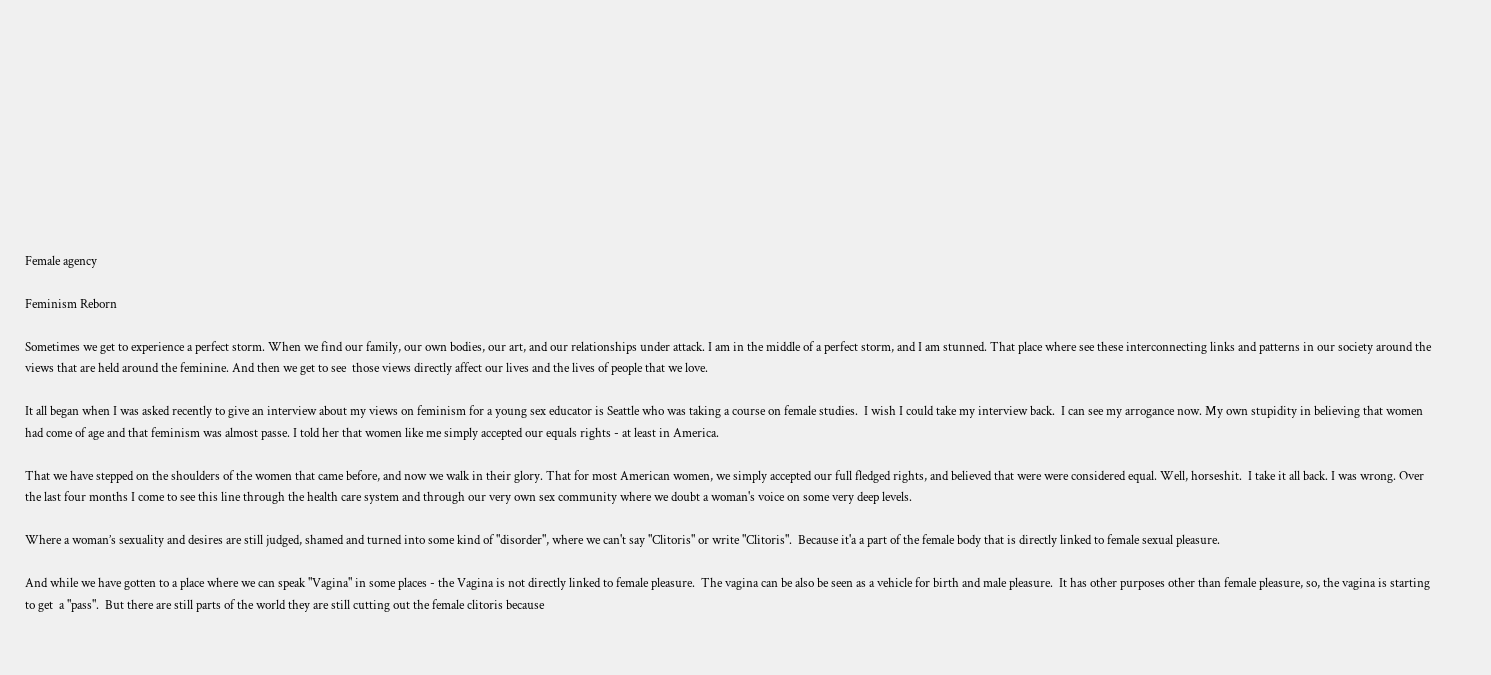Female agency

Feminism Reborn

Sometimes we get to experience a perfect storm. When we find our family, our own bodies, our art, and our relationships under attack. I am in the middle of a perfect storm, and I am stunned. That place where see these interconnecting links and patterns in our society around the views that are held around the feminine. And then we get to see  those views directly affect our lives and the lives of people that we love.

It all began when I was asked recently to give an interview about my views on feminism for a young sex educator is Seattle who was taking a course on female studies.  I wish I could take my interview back.  I can see my arrogance now. My own stupidity in believing that women had come of age and that feminism was almost passe. I told her that women like me simply accepted our equals rights - at least in America.

That we have stepped on the shoulders of the women that came before, and now we walk in their glory. That for most American women, we simply accepted our full fledged rights, and believed that were were considered equal. Well, horseshit.  I take it all back. I was wrong. Over the last four months I come to see this line through the health care system and through our very own sex community where we doubt a woman's voice on some very deep levels.

Where a woman’s sexuality and desires are still judged, shamed and turned into some kind of "disorder", where we can't say "Clitoris" or write "Clitoris".  Because it'a a part of the female body that is directly linked to female sexual pleasure.

And while we have gotten to a place where we can speak "Vagina" in some places - the Vagina is not directly linked to female pleasure.  The vagina can be also be seen as a vehicle for birth and male pleasure.  It has other purposes other than female pleasure, so, the vagina is starting to get  a "pass".  But there are still parts of the world they are still cutting out the female clitoris because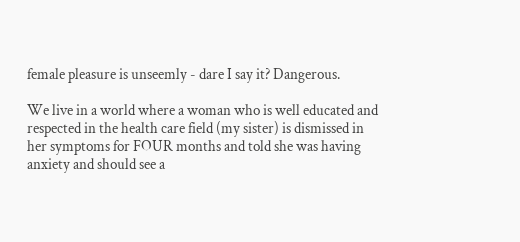female pleasure is unseemly - dare I say it? Dangerous.

We live in a world where a woman who is well educated and respected in the health care field (my sister) is dismissed in her symptoms for FOUR months and told she was having anxiety and should see a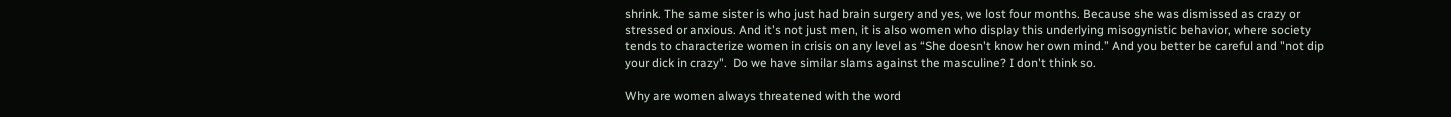shrink. The same sister is who just had brain surgery and yes, we lost four months. Because she was dismissed as crazy or stressed or anxious. And it's not just men, it is also women who display this underlying misogynistic behavior, where society tends to characterize women in crisis on any level as “She doesn't know her own mind.” And you better be careful and "not dip your dick in crazy".  Do we have similar slams against the masculine? I don't think so.

Why are women always threatened with the word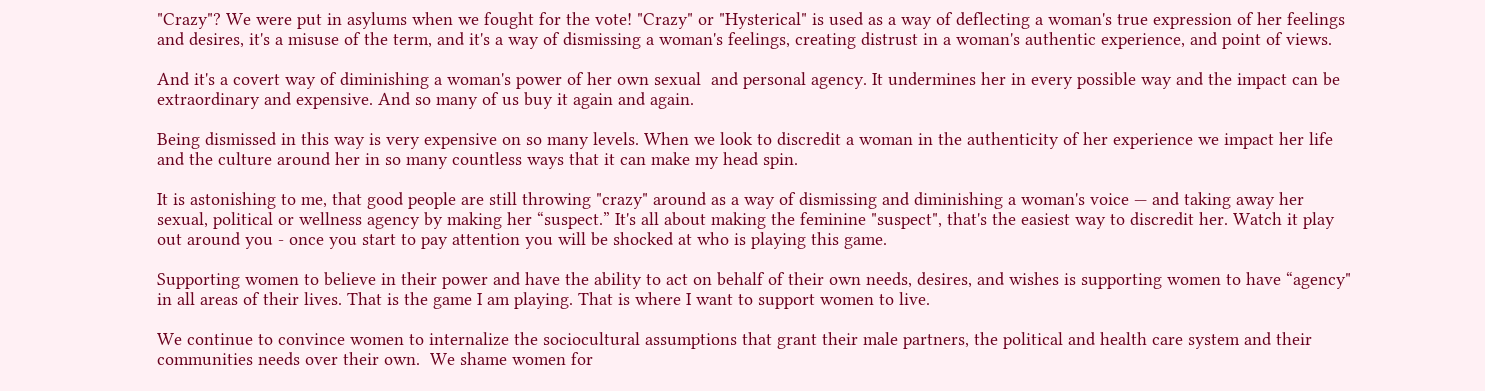"Crazy"? We were put in asylums when we fought for the vote! "Crazy" or "Hysterical" is used as a way of deflecting a woman's true expression of her feelings and desires, it's a misuse of the term, and it's a way of dismissing a woman's feelings, creating distrust in a woman's authentic experience, and point of views.

And it's a covert way of diminishing a woman's power of her own sexual  and personal agency. It undermines her in every possible way and the impact can be extraordinary and expensive. And so many of us buy it again and again.

Being dismissed in this way is very expensive on so many levels. When we look to discredit a woman in the authenticity of her experience we impact her life and the culture around her in so many countless ways that it can make my head spin.

It is astonishing to me, that good people are still throwing "crazy" around as a way of dismissing and diminishing a woman's voice — and taking away her sexual, political or wellness agency by making her “suspect.” It's all about making the feminine "suspect", that's the easiest way to discredit her. Watch it play out around you - once you start to pay attention you will be shocked at who is playing this game.

Supporting women to believe in their power and have the ability to act on behalf of their own needs, desires, and wishes is supporting women to have “agency" in all areas of their lives. That is the game I am playing. That is where I want to support women to live.

We continue to convince women to internalize the sociocultural assumptions that grant their male partners, the political and health care system and their communities needs over their own.  We shame women for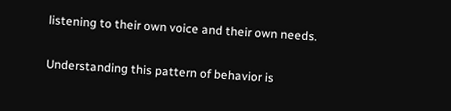listening to their own voice and their own needs.

Understanding this pattern of behavior is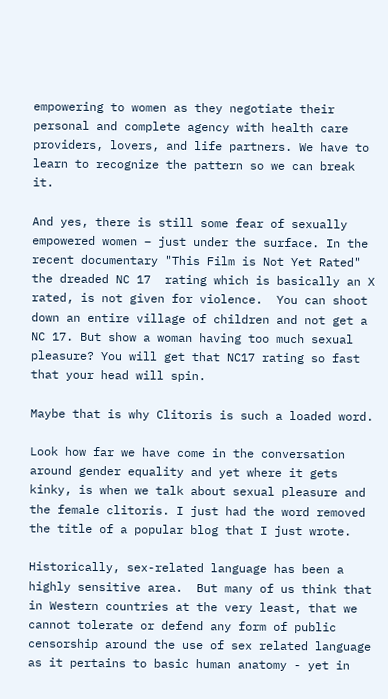empowering to women as they negotiate their personal and complete agency with health care providers, lovers, and life partners. We have to learn to recognize the pattern so we can break it.

And yes, there is still some fear of sexually empowered women – just under the surface. In the recent documentary "This Film is Not Yet Rated" the dreaded NC 17  rating which is basically an X rated, is not given for violence.  You can shoot down an entire village of children and not get a NC 17. But show a woman having too much sexual pleasure? You will get that NC17 rating so fast that your head will spin.

Maybe that is why Clitoris is such a loaded word.

Look how far we have come in the conversation around gender equality and yet where it gets kinky, is when we talk about sexual pleasure and the female clitoris. I just had the word removed the title of a popular blog that I just wrote.

Historically, sex-related language has been a highly sensitive area.  But many of us think that in Western countries at the very least, that we cannot tolerate or defend any form of public censorship around the use of sex related language as it pertains to basic human anatomy - yet in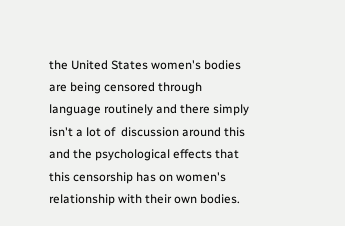the United States women's bodies are being censored through language routinely and there simply isn't a lot of  discussion around this and the psychological effects that this censorship has on women's relationship with their own bodies.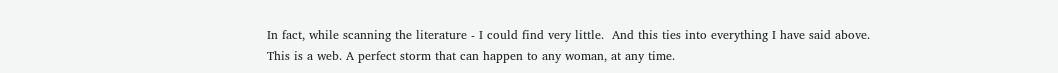In fact, while scanning the literature - I could find very little.  And this ties into everything I have said above. This is a web. A perfect storm that can happen to any woman, at any time.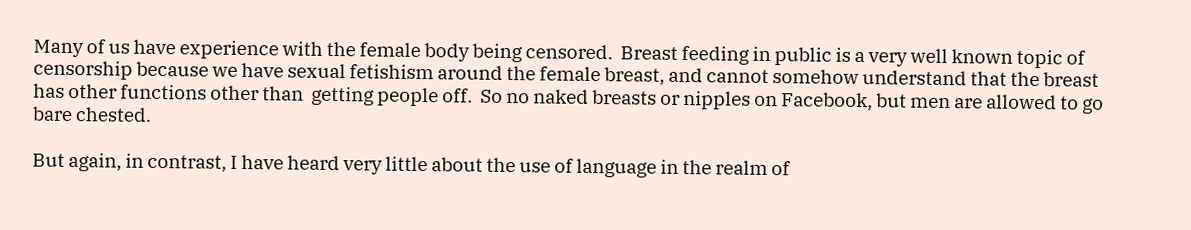Many of us have experience with the female body being censored.  Breast feeding in public is a very well known topic of censorship because we have sexual fetishism around the female breast, and cannot somehow understand that the breast has other functions other than  getting people off.  So no naked breasts or nipples on Facebook, but men are allowed to go bare chested.

But again, in contrast, I have heard very little about the use of language in the realm of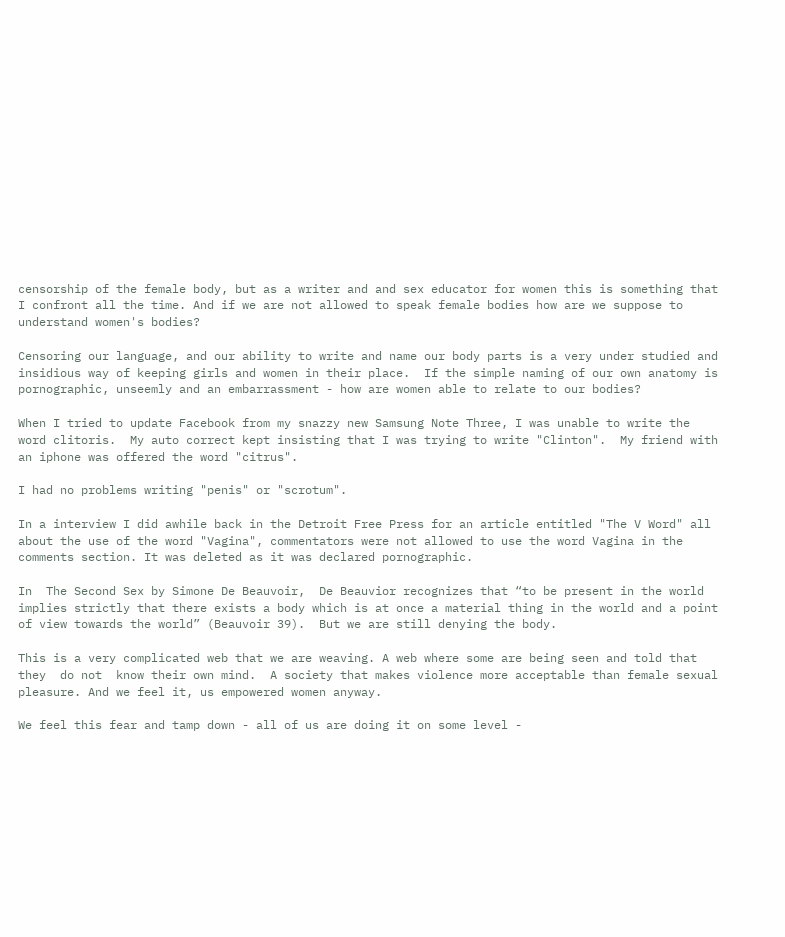censorship of the female body, but as a writer and and sex educator for women this is something that I confront all the time. And if we are not allowed to speak female bodies how are we suppose to understand women's bodies?

Censoring our language, and our ability to write and name our body parts is a very under studied and insidious way of keeping girls and women in their place.  If the simple naming of our own anatomy is pornographic, unseemly and an embarrassment - how are women able to relate to our bodies?

When I tried to update Facebook from my snazzy new Samsung Note Three, I was unable to write the word clitoris.  My auto correct kept insisting that I was trying to write "Clinton".  My friend with an iphone was offered the word "citrus".

I had no problems writing "penis" or "scrotum".

In a interview I did awhile back in the Detroit Free Press for an article entitled "The V Word" all about the use of the word "Vagina", commentators were not allowed to use the word Vagina in the comments section. It was deleted as it was declared pornographic.

In  The Second Sex by Simone De Beauvoir,  De Beauvior recognizes that “to be present in the world implies strictly that there exists a body which is at once a material thing in the world and a point of view towards the world” (Beauvoir 39).  But we are still denying the body.

This is a very complicated web that we are weaving. A web where some are being seen and told that they  do not  know their own mind.  A society that makes violence more acceptable than female sexual pleasure. And we feel it, us empowered women anyway.

We feel this fear and tamp down - all of us are doing it on some level -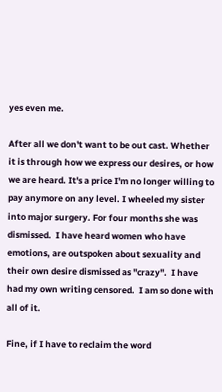yes even me.

After all we don't want to be out cast. Whether it is through how we express our desires, or how we are heard. It's a price I'm no longer willing to pay anymore on any level. I wheeled my sister into major surgery. For four months she was dismissed.  I have heard women who have emotions, are outspoken about sexuality and their own desire dismissed as "crazy".  I have had my own writing censored.  I am so done with all of it.

Fine, if I have to reclaim the word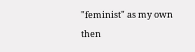"feminist" as my own then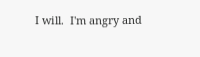I will.  I'm angry and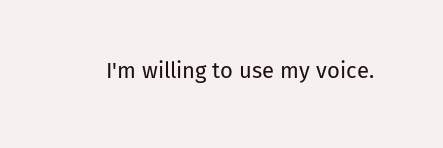I'm willing to use my voice.